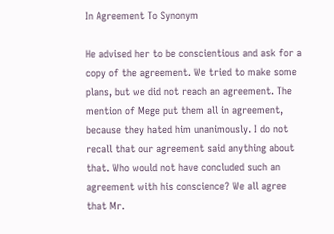In Agreement To Synonym

He advised her to be conscientious and ask for a copy of the agreement. We tried to make some plans, but we did not reach an agreement. The mention of Mege put them all in agreement, because they hated him unanimously. I do not recall that our agreement said anything about that. Who would not have concluded such an agreement with his conscience? We all agree that Mr.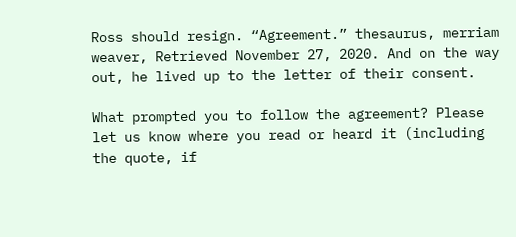Ross should resign. “Agreement.” thesaurus, merriam weaver, Retrieved November 27, 2020. And on the way out, he lived up to the letter of their consent.

What prompted you to follow the agreement? Please let us know where you read or heard it (including the quote, if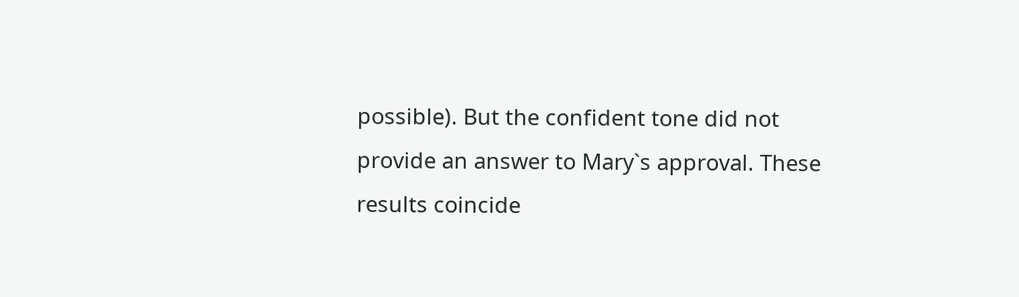possible). But the confident tone did not provide an answer to Mary`s approval. These results coincide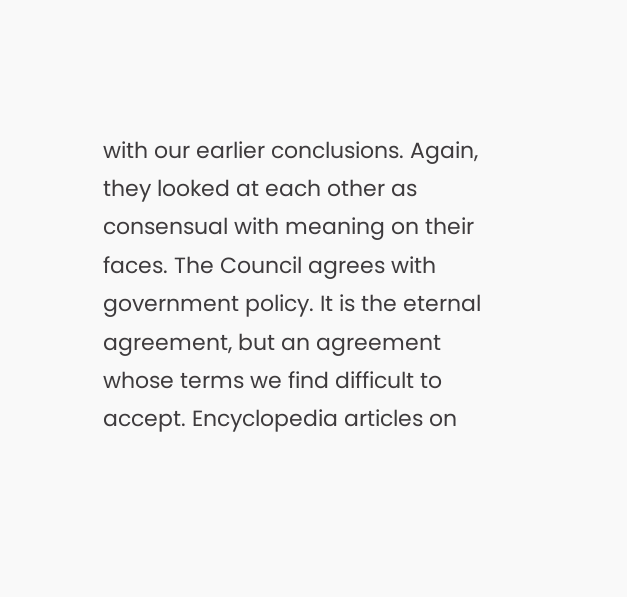with our earlier conclusions. Again, they looked at each other as consensual with meaning on their faces. The Council agrees with government policy. It is the eternal agreement, but an agreement whose terms we find difficult to accept. Encyclopedia articles on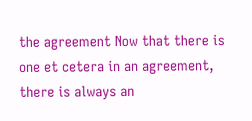the agreement Now that there is one et cetera in an agreement, there is always an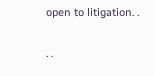open to litigation. .

. .